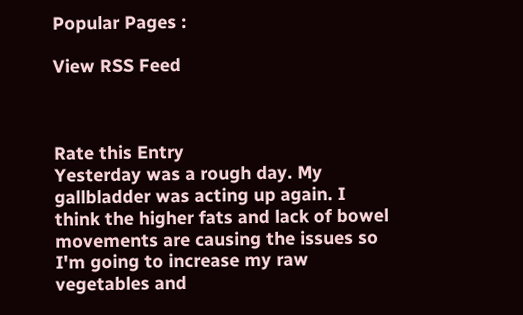Popular Pages :

View RSS Feed



Rate this Entry
Yesterday was a rough day. My gallbladder was acting up again. I think the higher fats and lack of bowel movements are causing the issues so I'm going to increase my raw vegetables and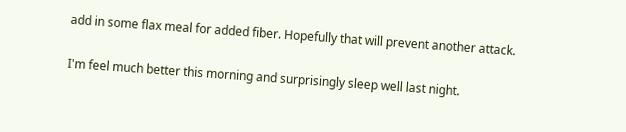add in some flax meal for added fiber. Hopefully that will prevent another attack.

I'm feel much better this morning and surprisingly sleep well last night.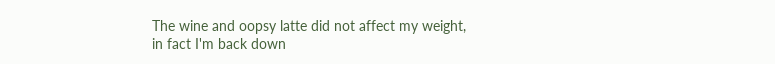The wine and oopsy latte did not affect my weight, in fact I'm back down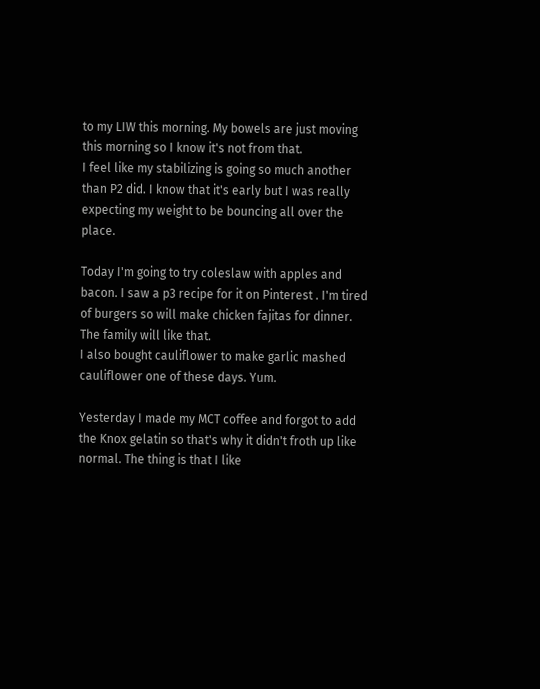to my LIW this morning. My bowels are just moving this morning so I know it's not from that.
I feel like my stabilizing is going so much another than P2 did. I know that it's early but I was really expecting my weight to be bouncing all over the place.

Today I'm going to try coleslaw with apples and bacon. I saw a p3 recipe for it on Pinterest . I'm tired of burgers so will make chicken fajitas for dinner. The family will like that.
I also bought cauliflower to make garlic mashed cauliflower one of these days. Yum.

Yesterday I made my MCT coffee and forgot to add the Knox gelatin so that's why it didn't froth up like normal. The thing is that I like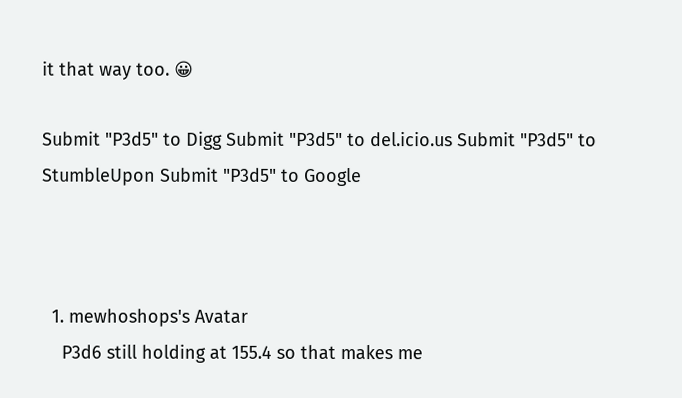it that way too. 😀

Submit "P3d5" to Digg Submit "P3d5" to del.icio.us Submit "P3d5" to StumbleUpon Submit "P3d5" to Google



  1. mewhoshops's Avatar
    P3d6 still holding at 155.4 so that makes me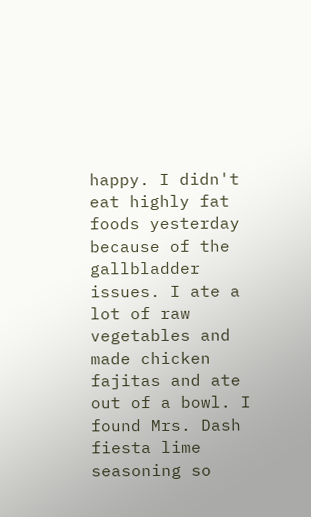happy. I didn't eat highly fat foods yesterday because of the gallbladder issues. I ate a lot of raw vegetables and made chicken fajitas and ate out of a bowl. I found Mrs. Dash fiesta lime seasoning so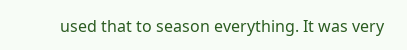used that to season everything. It was very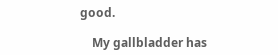good.

    My gallbladder has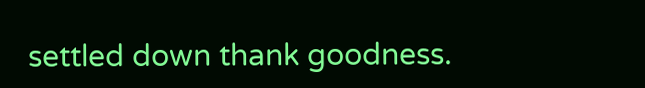settled down thank goodness.